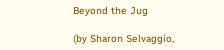Beyond the Jug

(by Sharon Selvaggio,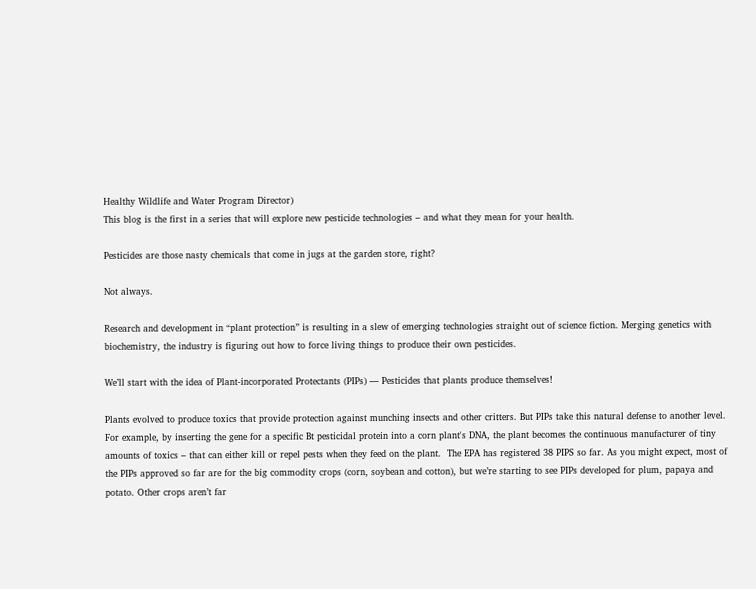Healthy Wildlife and Water Program Director)
This blog is the first in a series that will explore new pesticide technologies – and what they mean for your health.

Pesticides are those nasty chemicals that come in jugs at the garden store, right?

Not always.

Research and development in “plant protection” is resulting in a slew of emerging technologies straight out of science fiction. Merging genetics with biochemistry, the industry is figuring out how to force living things to produce their own pesticides.

We’ll start with the idea of Plant-incorporated Protectants (PIPs) — Pesticides that plants produce themselves!

Plants evolved to produce toxics that provide protection against munching insects and other critters. But PIPs take this natural defense to another level. For example, by inserting the gene for a specific Bt pesticidal protein into a corn plant's DNA, the plant becomes the continuous manufacturer of tiny amounts of toxics – that can either kill or repel pests when they feed on the plant.  The EPA has registered 38 PIPS so far. As you might expect, most of the PIPs approved so far are for the big commodity crops (corn, soybean and cotton), but we’re starting to see PIPs developed for plum, papaya and potato. Other crops aren’t far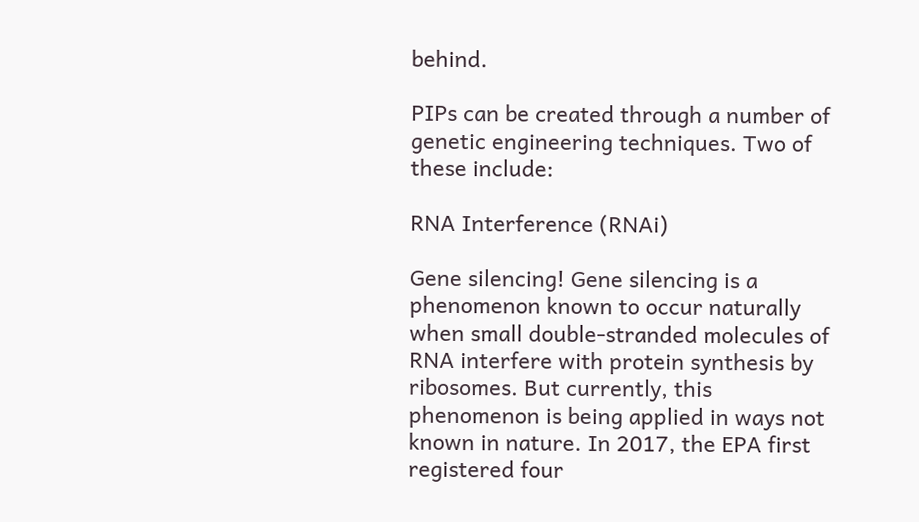behind.

PIPs can be created through a number of genetic engineering techniques. Two of these include:

RNA Interference (RNAi)

Gene silencing! Gene silencing is a phenomenon known to occur naturally when small double-stranded molecules of RNA interfere with protein synthesis by ribosomes. But currently, this phenomenon is being applied in ways not known in nature. In 2017, the EPA first registered four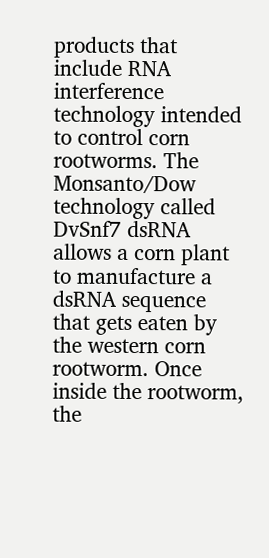products that include RNA interference technology intended to control corn rootworms. The Monsanto/Dow technology called DvSnf7 dsRNA allows a corn plant to manufacture a dsRNA sequence that gets eaten by the western corn rootworm. Once inside the rootworm, the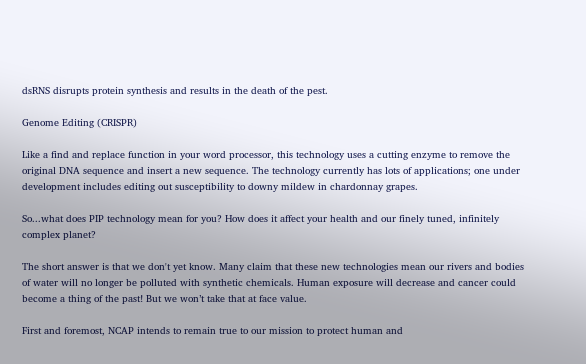dsRNS disrupts protein synthesis and results in the death of the pest.

Genome Editing (CRISPR)

Like a find and replace function in your word processor, this technology uses a cutting enzyme to remove the original DNA sequence and insert a new sequence. The technology currently has lots of applications; one under development includes editing out susceptibility to downy mildew in chardonnay grapes.

So...what does PIP technology mean for you? How does it affect your health and our finely tuned, infinitely complex planet?

The short answer is that we don't yet know. Many claim that these new technologies mean our rivers and bodies of water will no longer be polluted with synthetic chemicals. Human exposure will decrease and cancer could become a thing of the past! But we won’t take that at face value.

First and foremost, NCAP intends to remain true to our mission to protect human and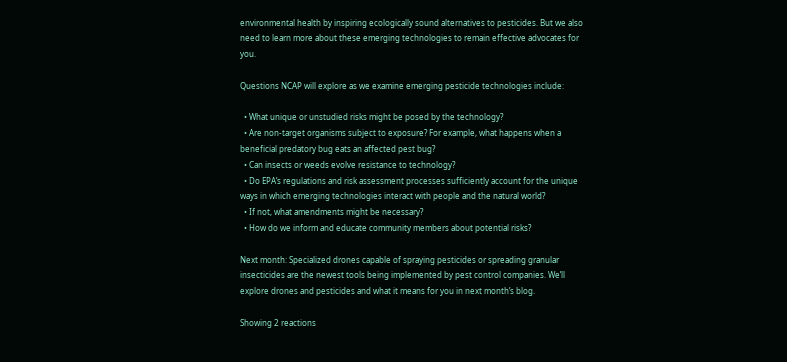environmental health by inspiring ecologically sound alternatives to pesticides. But we also need to learn more about these emerging technologies to remain effective advocates for you.

Questions NCAP will explore as we examine emerging pesticide technologies include:

  • What unique or unstudied risks might be posed by the technology?
  • Are non-target organisms subject to exposure? For example, what happens when a beneficial predatory bug eats an affected pest bug?
  • Can insects or weeds evolve resistance to technology?
  • Do EPA’s regulations and risk assessment processes sufficiently account for the unique ways in which emerging technologies interact with people and the natural world?
  • If not, what amendments might be necessary?
  • How do we inform and educate community members about potential risks?

Next month: Specialized drones capable of spraying pesticides or spreading granular insecticides are the newest tools being implemented by pest control companies. We’ll explore drones and pesticides and what it means for you in next month’s blog.

Showing 2 reactions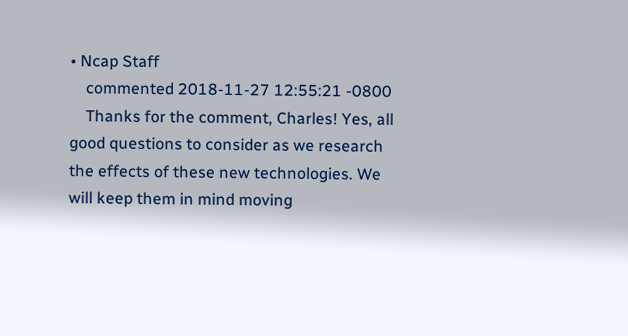• Ncap Staff
    commented 2018-11-27 12:55:21 -0800
    Thanks for the comment, Charles! Yes, all good questions to consider as we research the effects of these new technologies. We will keep them in mind moving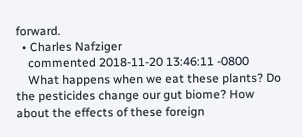forward.
  • Charles Nafziger
    commented 2018-11-20 13:46:11 -0800
    What happens when we eat these plants? Do the pesticides change our gut biome? How about the effects of these foreign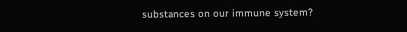substances on our immune system?